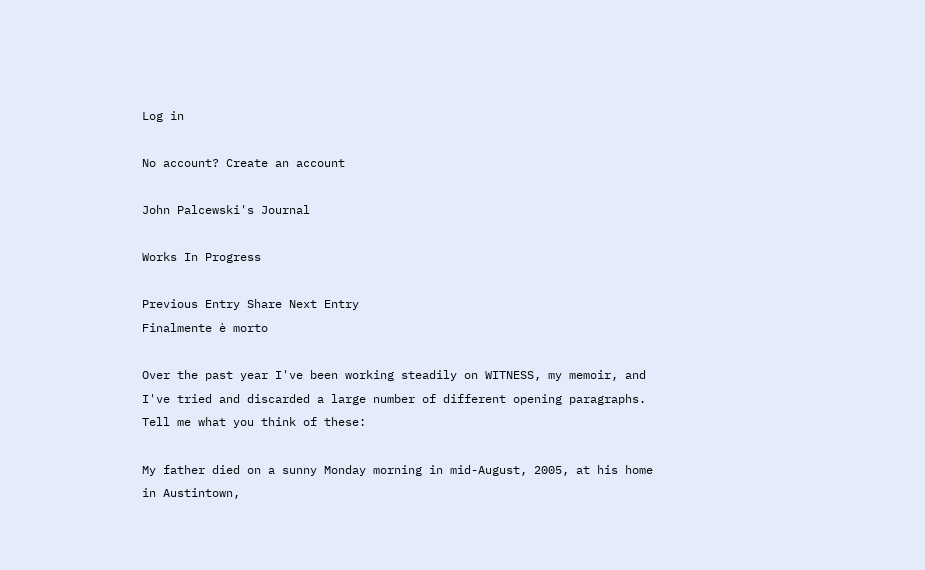Log in

No account? Create an account

John Palcewski's Journal

Works In Progress

Previous Entry Share Next Entry
Finalmente è morto

Over the past year I've been working steadily on WITNESS, my memoir, and I've tried and discarded a large number of different opening paragraphs. Tell me what you think of these:

My father died on a sunny Monday morning in mid-August, 2005, at his home in Austintown,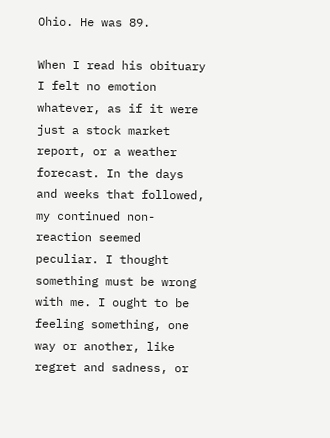Ohio. He was 89.

When I read his obituary I felt no emotion whatever, as if it were just a stock market report, or a weather forecast. In the days and weeks that followed, my continued non-reaction seemed peculiar. I thought something must be wrong with me. I ought to be feeling something, one way or another, like regret and sadness, or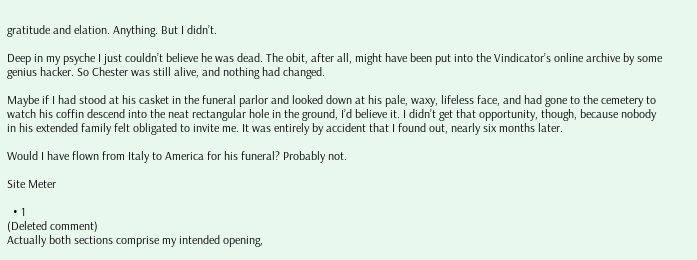gratitude and elation. Anything. But I didn’t.

Deep in my psyche I just couldn’t believe he was dead. The obit, after all, might have been put into the Vindicator’s online archive by some genius hacker. So Chester was still alive, and nothing had changed.

Maybe if I had stood at his casket in the funeral parlor and looked down at his pale, waxy, lifeless face, and had gone to the cemetery to watch his coffin descend into the neat rectangular hole in the ground, I’d believe it. I didn’t get that opportunity, though, because nobody in his extended family felt obligated to invite me. It was entirely by accident that I found out, nearly six months later.

Would I have flown from Italy to America for his funeral? Probably not.

Site Meter

  • 1
(Deleted comment)
Actually both sections comprise my intended opening,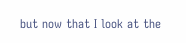but now that I look at the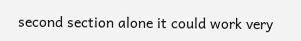second section alone it could work very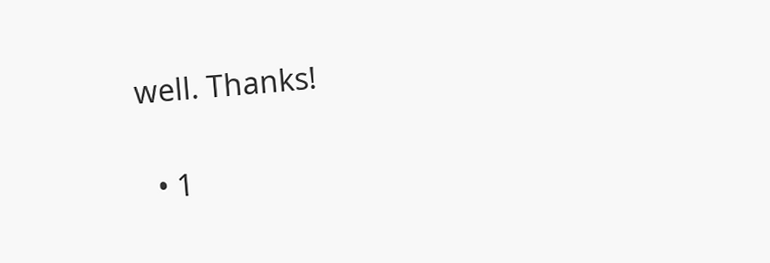well. Thanks!

  • 1